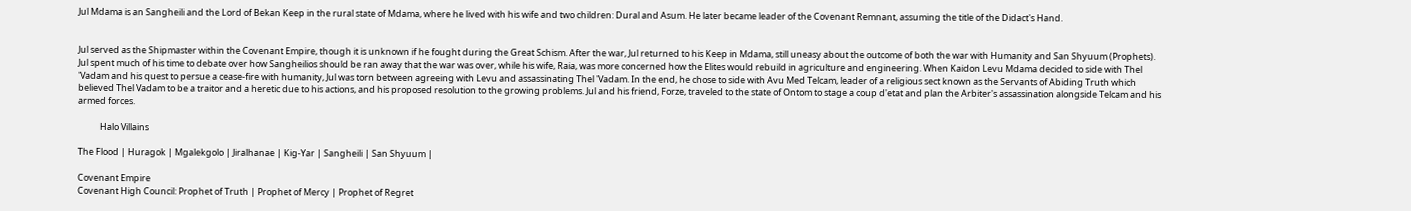Jul Mdama is an Sangheili and the Lord of Bekan Keep in the rural state of Mdama, where he lived with his wife and two children: Dural and Asum. He later became leader of the Covenant Remnant, assuming the title of the Didact's Hand.


Jul served as the Shipmaster within the Covenant Empire, though it is unknown if he fought during the Great Schism. After the war, Jul returned to his Keep in Mdama, still uneasy about the outcome of both the war with Humanity and San Shyuum (Prophets). Jul spent much of his time to debate over how Sangheilios should be ran away that the war was over, while his wife, Raia, was more concerned how the Elites would rebuild in agriculture and engineering. When Kaidon Levu Mdama decided to side with Thel 'Vadam and his quest to persue a cease-fire with humanity, Jul was torn between agreeing with Levu and assassinating Thel 'Vadam. In the end, he chose to side with Avu Med Telcam, leader of a religious sect known as the Servants of Abiding Truth which believed Thel Vadam to be a traitor and a heretic due to his actions, and his proposed resolution to the growing problems. Jul and his friend, Forze, traveled to the state of Ontom to stage a coup d'etat and plan the Arbiter's assassination alongside Telcam and his armed forces.

           Halo Villains

The Flood | Huragok | Mgalekgolo | Jiralhanae | Kig-Yar | Sangheili | San Shyuum |

Covenant Empire
Covenant High Council: Prophet of Truth | Prophet of Mercy | Prophet of Regret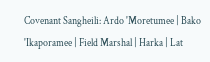Covenant Sangheili: Ardo 'Moretumee | Bako 'Ikaporamee | Field Marshal | Harka | Lat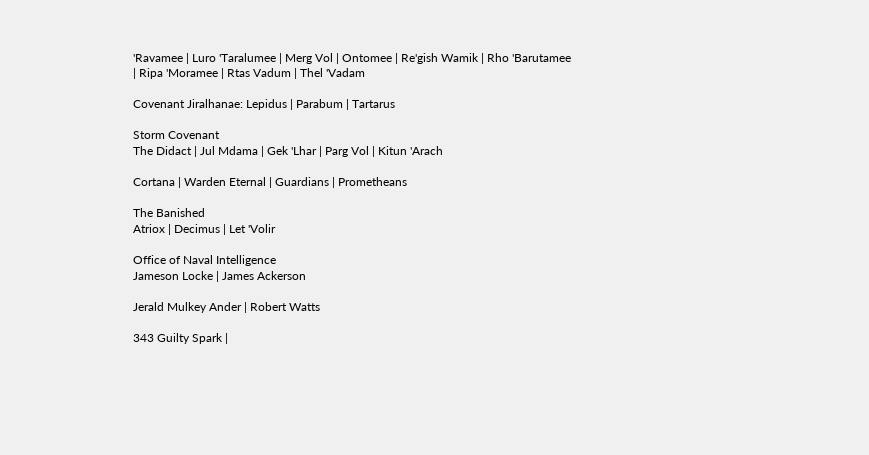'Ravamee | Luro 'Taralumee | Merg Vol | Ontomee | Re'gish Wamik | Rho 'Barutamee | Ripa 'Moramee | Rtas Vadum | Thel 'Vadam

Covenant Jiralhanae: Lepidus | Parabum | Tartarus

Storm Covenant
The Didact | Jul Mdama | Gek 'Lhar | Parg Vol | Kitun 'Arach

Cortana | Warden Eternal | Guardians | Prometheans

The Banished
Atriox | Decimus | Let 'Volir

Office of Naval Intelligence
Jameson Locke | James Ackerson

Jerald Mulkey Ander | Robert Watts

343 Guilty Spark |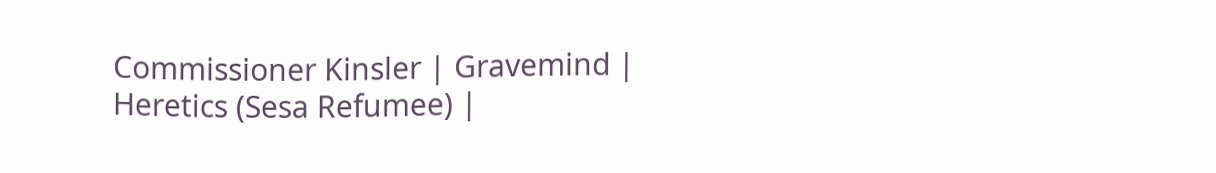Commissioner Kinsler | Gravemind | Heretics (Sesa Refumee) |